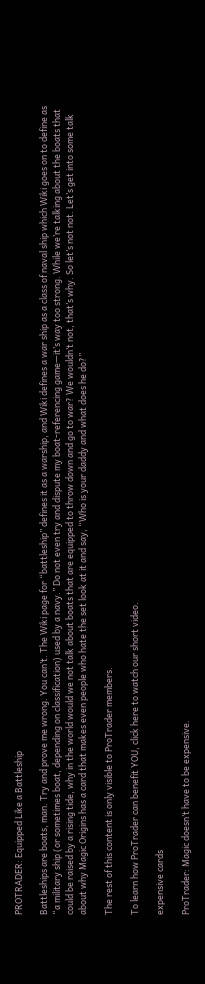PROTRADER: Equipped Like a Battleship

Battleships are boats, man. Try and prove me wrong. You can’t. The Wiki page for “battleship” defines it as a warship, and Wiki defines a war ship as a class of naval ship which Wiki goes on to define as “a military ship (or sometimes boat, depending on classification) used by a navy.” Do not even try and dispute my boat-referencing game—it’s way too strong. While we’re talking about the boats that could be raised by a rising tide, why in the world would we not talk about boats that are equipped to throw down and go to war? We wouldn’t not, that’s why. So let’s not not. Let’s get into some talk about why Magic Origins has a card that makes even people who hate the set look at it and say, “Who is your daddy and what does he do?”

The rest of this content is only visible to ProTrader members.

To learn how ProTrader can benefit YOU, click here to watch our short video.

expensive cards

ProTrader: Magic doesn’t have to be expensive.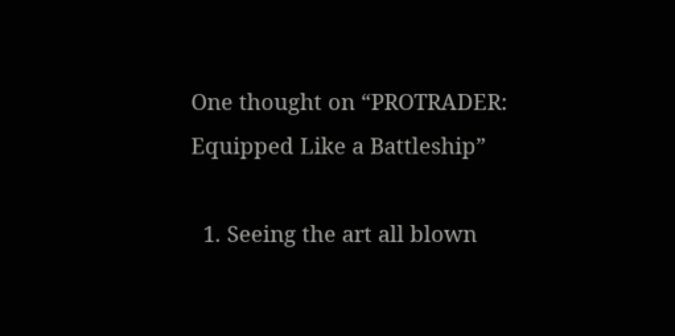One thought on “PROTRADER: Equipped Like a Battleship”

  1. Seeing the art all blown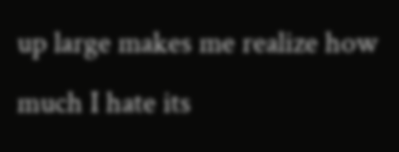up large makes me realize how much I hate its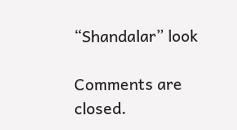“Shandalar” look

Comments are closed.